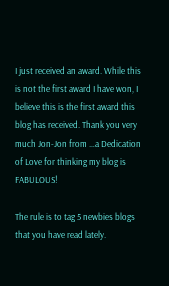I just received an award. While this is not the first award I have won, I believe this is the first award this blog has received. Thank you very much Jon-Jon from …a Dedication of Love for thinking my blog is FABULOUS!

The rule is to tag 5 newbies blogs that you have read lately.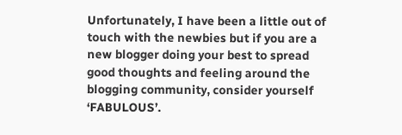Unfortunately, I have been a little out of touch with the newbies but if you are a new blogger doing your best to spread good thoughts and feeling around the blogging community, consider yourself ‘FABULOUS’.